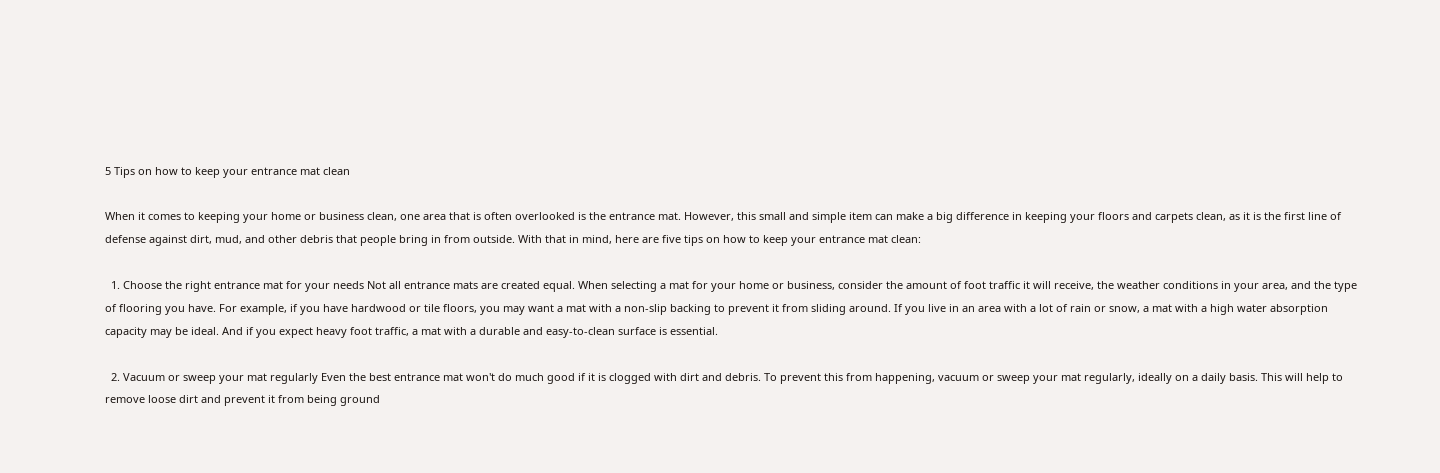5 Tips on how to keep your entrance mat clean

When it comes to keeping your home or business clean, one area that is often overlooked is the entrance mat. However, this small and simple item can make a big difference in keeping your floors and carpets clean, as it is the first line of defense against dirt, mud, and other debris that people bring in from outside. With that in mind, here are five tips on how to keep your entrance mat clean:

  1. Choose the right entrance mat for your needs Not all entrance mats are created equal. When selecting a mat for your home or business, consider the amount of foot traffic it will receive, the weather conditions in your area, and the type of flooring you have. For example, if you have hardwood or tile floors, you may want a mat with a non-slip backing to prevent it from sliding around. If you live in an area with a lot of rain or snow, a mat with a high water absorption capacity may be ideal. And if you expect heavy foot traffic, a mat with a durable and easy-to-clean surface is essential.

  2. Vacuum or sweep your mat regularly Even the best entrance mat won't do much good if it is clogged with dirt and debris. To prevent this from happening, vacuum or sweep your mat regularly, ideally on a daily basis. This will help to remove loose dirt and prevent it from being ground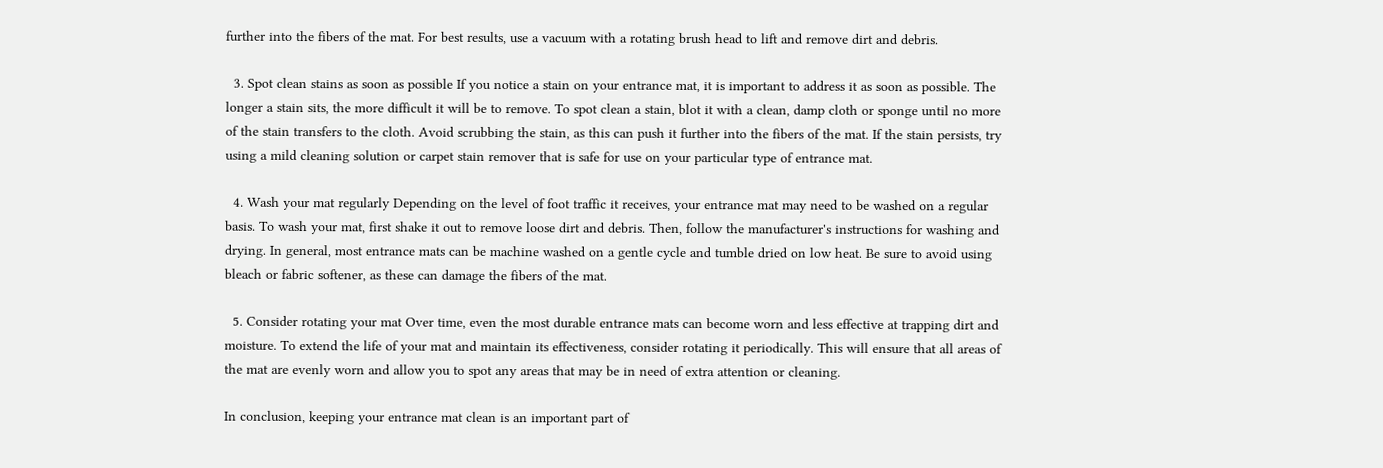further into the fibers of the mat. For best results, use a vacuum with a rotating brush head to lift and remove dirt and debris.

  3. Spot clean stains as soon as possible If you notice a stain on your entrance mat, it is important to address it as soon as possible. The longer a stain sits, the more difficult it will be to remove. To spot clean a stain, blot it with a clean, damp cloth or sponge until no more of the stain transfers to the cloth. Avoid scrubbing the stain, as this can push it further into the fibers of the mat. If the stain persists, try using a mild cleaning solution or carpet stain remover that is safe for use on your particular type of entrance mat.

  4. Wash your mat regularly Depending on the level of foot traffic it receives, your entrance mat may need to be washed on a regular basis. To wash your mat, first shake it out to remove loose dirt and debris. Then, follow the manufacturer's instructions for washing and drying. In general, most entrance mats can be machine washed on a gentle cycle and tumble dried on low heat. Be sure to avoid using bleach or fabric softener, as these can damage the fibers of the mat.

  5. Consider rotating your mat Over time, even the most durable entrance mats can become worn and less effective at trapping dirt and moisture. To extend the life of your mat and maintain its effectiveness, consider rotating it periodically. This will ensure that all areas of the mat are evenly worn and allow you to spot any areas that may be in need of extra attention or cleaning.

In conclusion, keeping your entrance mat clean is an important part of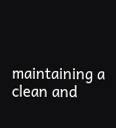maintaining a clean and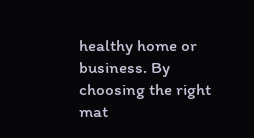healthy home or business. By choosing the right mat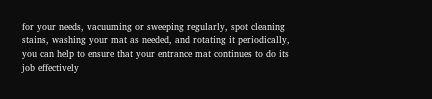for your needs, vacuuming or sweeping regularly, spot cleaning stains, washing your mat as needed, and rotating it periodically, you can help to ensure that your entrance mat continues to do its job effectively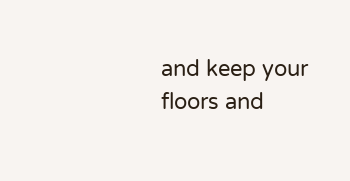and keep your floors and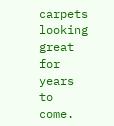carpets looking great for years to come.